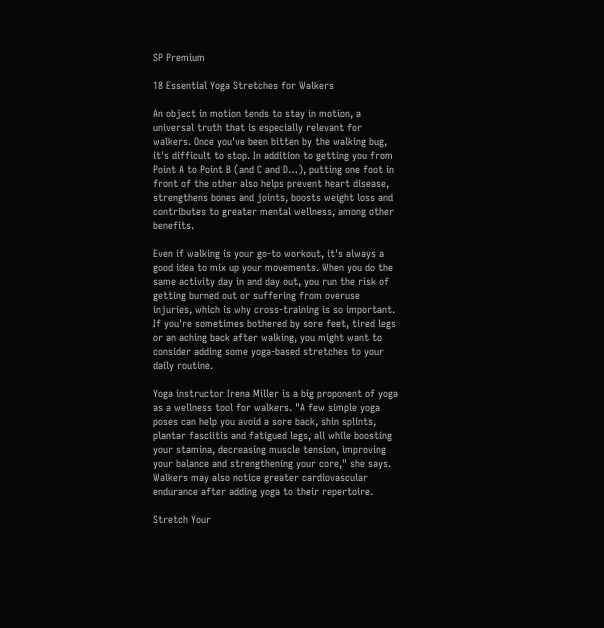SP Premium

18 Essential Yoga Stretches for Walkers

An object in motion tends to stay in motion, a universal truth that is especially relevant for walkers. Once you've been bitten by the walking bug, it's difficult to stop. In addition to getting you from Point A to Point B (and C and D…), putting one foot in front of the other also helps prevent heart disease, strengthens bones and joints, boosts weight loss and contributes to greater mental wellness, among other benefits.

Even if walking is your go-to workout, it's always a good idea to mix up your movements. When you do the same activity day in and day out, you run the risk of getting burned out or suffering from overuse injuries, which is why cross-training is so important. If you're sometimes bothered by sore feet, tired legs or an aching back after walking, you might want to consider adding some yoga-based stretches to your daily routine.

Yoga instructor Irena Miller is a big proponent of yoga as a wellness tool for walkers. "A few simple yoga poses can help you avoid a sore back, shin splints, plantar fasciitis and fatigued legs, all while boosting your stamina, decreasing muscle tension, improving your balance and strengthening your core," she says. Walkers may also notice greater cardiovascular endurance after adding yoga to their repertoire.

Stretch Your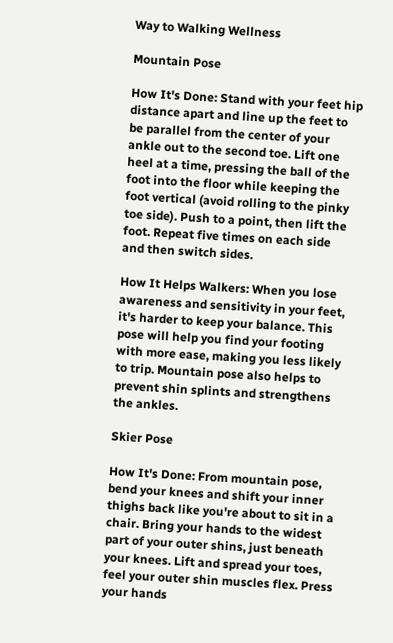Way to Walking Wellness

Mountain Pose

How It's Done: Stand with your feet hip distance apart and line up the feet to be parallel from the center of your ankle out to the second toe. Lift one heel at a time, pressing the ball of the foot into the floor while keeping the foot vertical (avoid rolling to the pinky toe side). Push to a point, then lift the foot. Repeat five times on each side and then switch sides.

How It Helps Walkers: When you lose awareness and sensitivity in your feet, it's harder to keep your balance. This pose will help you find your footing with more ease, making you less likely to trip. Mountain pose also helps to prevent shin splints and strengthens the ankles.

Skier Pose

How It's Done: From mountain pose, bend your knees and shift your inner thighs back like you're about to sit in a chair. Bring your hands to the widest part of your outer shins, just beneath your knees. Lift and spread your toes, feel your outer shin muscles flex. Press your hands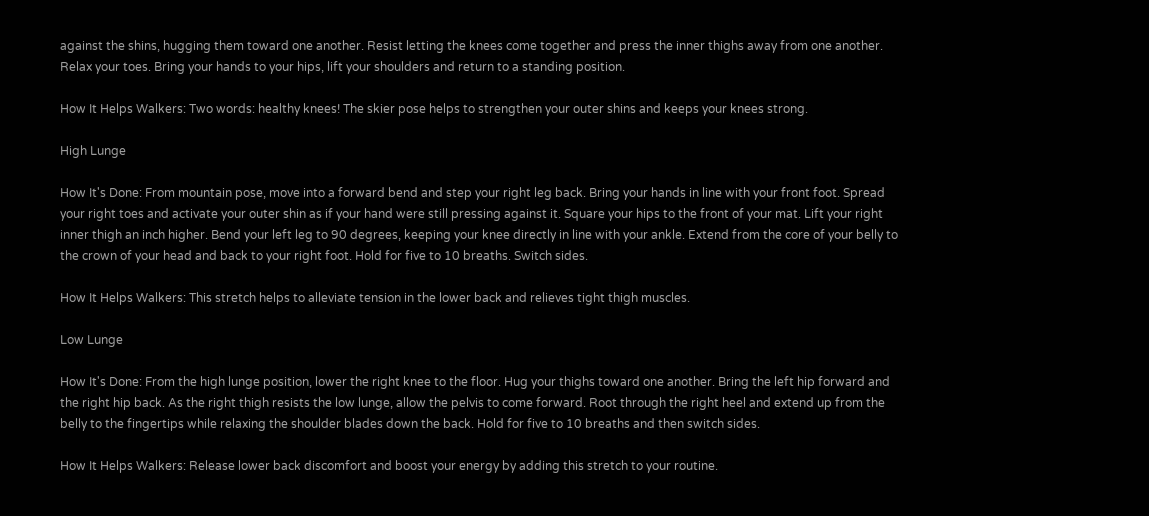against the shins, hugging them toward one another. Resist letting the knees come together and press the inner thighs away from one another. Relax your toes. Bring your hands to your hips, lift your shoulders and return to a standing position.

How It Helps Walkers: Two words: healthy knees! The skier pose helps to strengthen your outer shins and keeps your knees strong.

High Lunge

How It's Done: From mountain pose, move into a forward bend and step your right leg back. Bring your hands in line with your front foot. Spread your right toes and activate your outer shin as if your hand were still pressing against it. Square your hips to the front of your mat. Lift your right inner thigh an inch higher. Bend your left leg to 90 degrees, keeping your knee directly in line with your ankle. Extend from the core of your belly to the crown of your head and back to your right foot. Hold for five to 10 breaths. Switch sides.

How It Helps Walkers: This stretch helps to alleviate tension in the lower back and relieves tight thigh muscles.

Low Lunge

How It's Done: From the high lunge position, lower the right knee to the floor. Hug your thighs toward one another. Bring the left hip forward and the right hip back. As the right thigh resists the low lunge, allow the pelvis to come forward. Root through the right heel and extend up from the belly to the fingertips while relaxing the shoulder blades down the back. Hold for five to 10 breaths and then switch sides.

How It Helps Walkers: Release lower back discomfort and boost your energy by adding this stretch to your routine.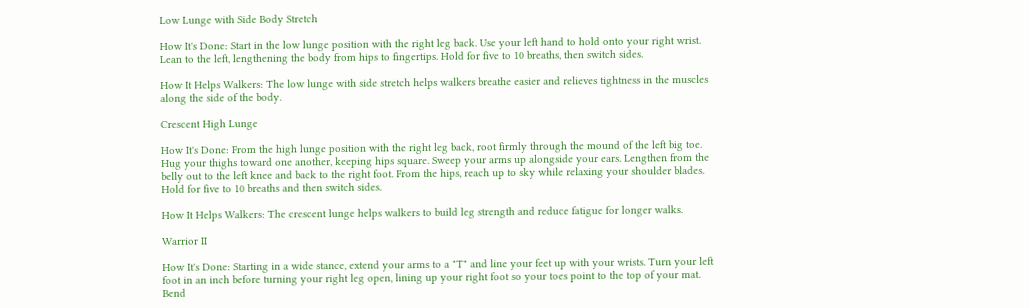Low Lunge with Side Body Stretch

How It's Done: Start in the low lunge position with the right leg back. Use your left hand to hold onto your right wrist. Lean to the left, lengthening the body from hips to fingertips. Hold for five to 10 breaths, then switch sides.

How It Helps Walkers: The low lunge with side stretch helps walkers breathe easier and relieves tightness in the muscles along the side of the body.

Crescent High Lunge

How It's Done: From the high lunge position with the right leg back, root firmly through the mound of the left big toe. Hug your thighs toward one another, keeping hips square. Sweep your arms up alongside your ears. Lengthen from the belly out to the left knee and back to the right foot. From the hips, reach up to sky while relaxing your shoulder blades. Hold for five to 10 breaths and then switch sides.

How It Helps Walkers: The crescent lunge helps walkers to build leg strength and reduce fatigue for longer walks.

Warrior II

How It's Done: Starting in a wide stance, extend your arms to a "T" and line your feet up with your wrists. Turn your left foot in an inch before turning your right leg open, lining up your right foot so your toes point to the top of your mat. Bend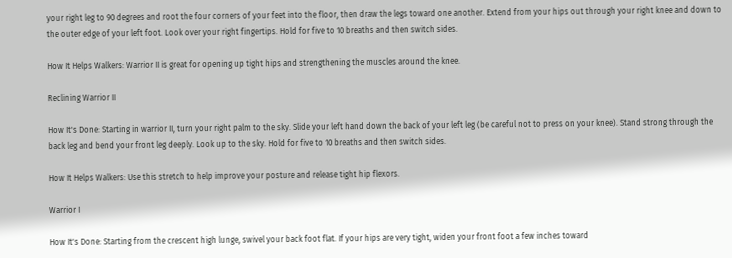your right leg to 90 degrees and root the four corners of your feet into the floor, then draw the legs toward one another. Extend from your hips out through your right knee and down to the outer edge of your left foot. Look over your right fingertips. Hold for five to 10 breaths and then switch sides.

How It Helps Walkers: Warrior II is great for opening up tight hips and strengthening the muscles around the knee.

Reclining Warrior II

How It's Done: Starting in warrior II, turn your right palm to the sky. Slide your left hand down the back of your left leg (be careful not to press on your knee). Stand strong through the back leg and bend your front leg deeply. Look up to the sky. Hold for five to 10 breaths and then switch sides.

How It Helps Walkers: Use this stretch to help improve your posture and release tight hip flexors.

Warrior I

How It's Done: Starting from the crescent high lunge, swivel your back foot flat. If your hips are very tight, widen your front foot a few inches toward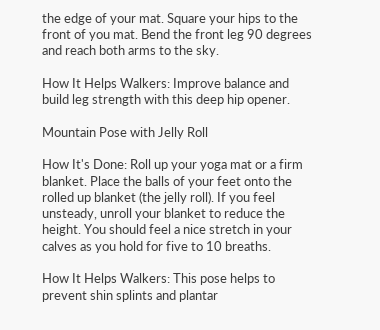the edge of your mat. Square your hips to the front of you mat. Bend the front leg 90 degrees and reach both arms to the sky.

How It Helps Walkers: Improve balance and build leg strength with this deep hip opener.

Mountain Pose with Jelly Roll

How It's Done: Roll up your yoga mat or a firm blanket. Place the balls of your feet onto the rolled up blanket (the jelly roll). If you feel unsteady, unroll your blanket to reduce the height. You should feel a nice stretch in your calves as you hold for five to 10 breaths.

How It Helps Walkers: This pose helps to prevent shin splints and plantar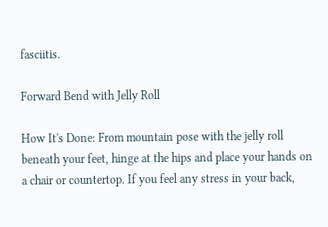fasciitis.

Forward Bend with Jelly Roll

How It's Done: From mountain pose with the jelly roll beneath your feet, hinge at the hips and place your hands on a chair or countertop. If you feel any stress in your back,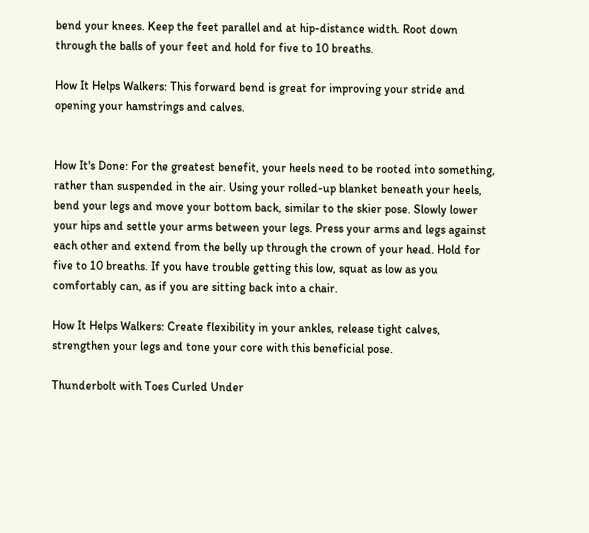bend your knees. Keep the feet parallel and at hip-distance width. Root down through the balls of your feet and hold for five to 10 breaths.

How It Helps Walkers: This forward bend is great for improving your stride and opening your hamstrings and calves.


How It's Done: For the greatest benefit, your heels need to be rooted into something, rather than suspended in the air. Using your rolled-up blanket beneath your heels, bend your legs and move your bottom back, similar to the skier pose. Slowly lower your hips and settle your arms between your legs. Press your arms and legs against each other and extend from the belly up through the crown of your head. Hold for five to 10 breaths. If you have trouble getting this low, squat as low as you comfortably can, as if you are sitting back into a chair.

How It Helps Walkers: Create flexibility in your ankles, release tight calves, strengthen your legs and tone your core with this beneficial pose.

Thunderbolt with Toes Curled Under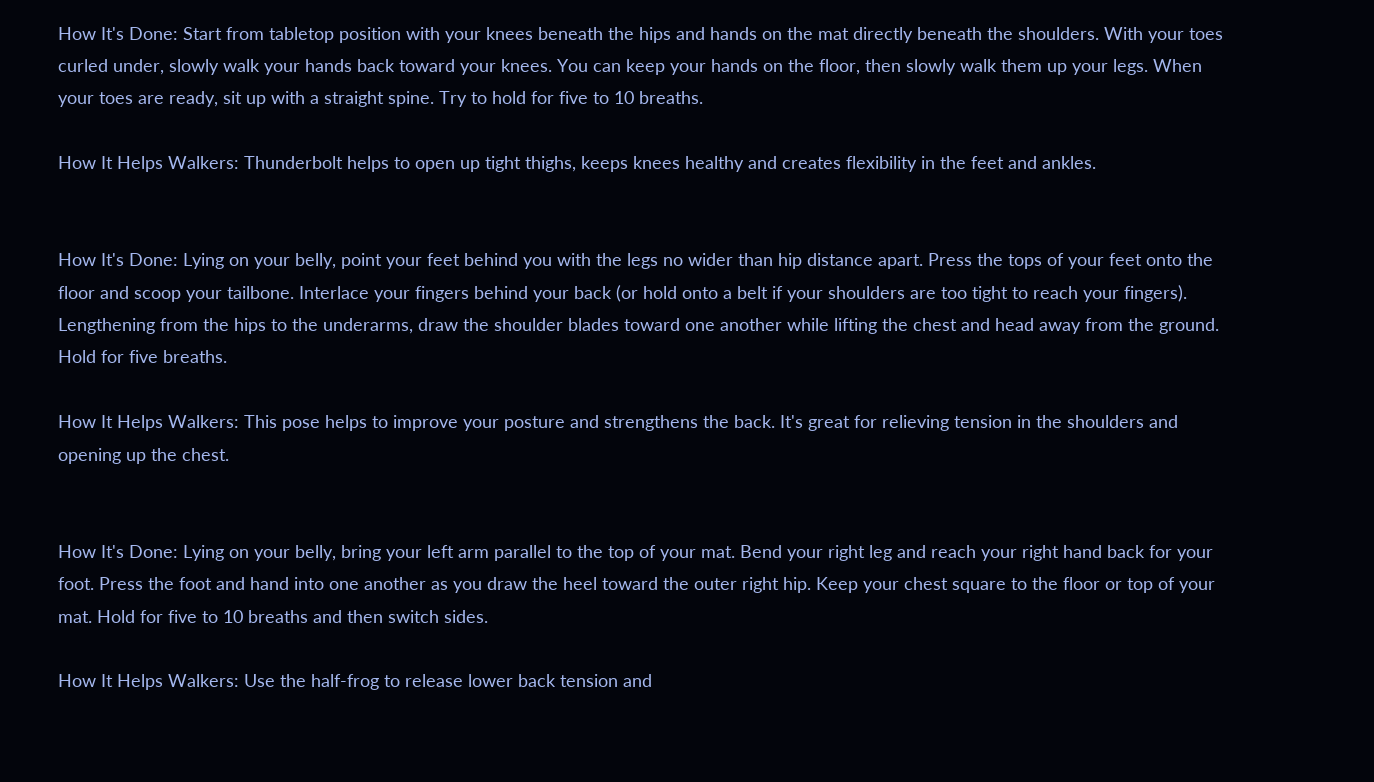How It's Done: Start from tabletop position with your knees beneath the hips and hands on the mat directly beneath the shoulders. With your toes curled under, slowly walk your hands back toward your knees. You can keep your hands on the floor, then slowly walk them up your legs. When your toes are ready, sit up with a straight spine. Try to hold for five to 10 breaths.

How It Helps Walkers: Thunderbolt helps to open up tight thighs, keeps knees healthy and creates flexibility in the feet and ankles.


How It's Done: Lying on your belly, point your feet behind you with the legs no wider than hip distance apart. Press the tops of your feet onto the floor and scoop your tailbone. Interlace your fingers behind your back (or hold onto a belt if your shoulders are too tight to reach your fingers). Lengthening from the hips to the underarms, draw the shoulder blades toward one another while lifting the chest and head away from the ground. Hold for five breaths.

How It Helps Walkers: This pose helps to improve your posture and strengthens the back. It's great for relieving tension in the shoulders and opening up the chest.


How It's Done: Lying on your belly, bring your left arm parallel to the top of your mat. Bend your right leg and reach your right hand back for your foot. Press the foot and hand into one another as you draw the heel toward the outer right hip. Keep your chest square to the floor or top of your mat. Hold for five to 10 breaths and then switch sides.

How It Helps Walkers: Use the half-frog to release lower back tension and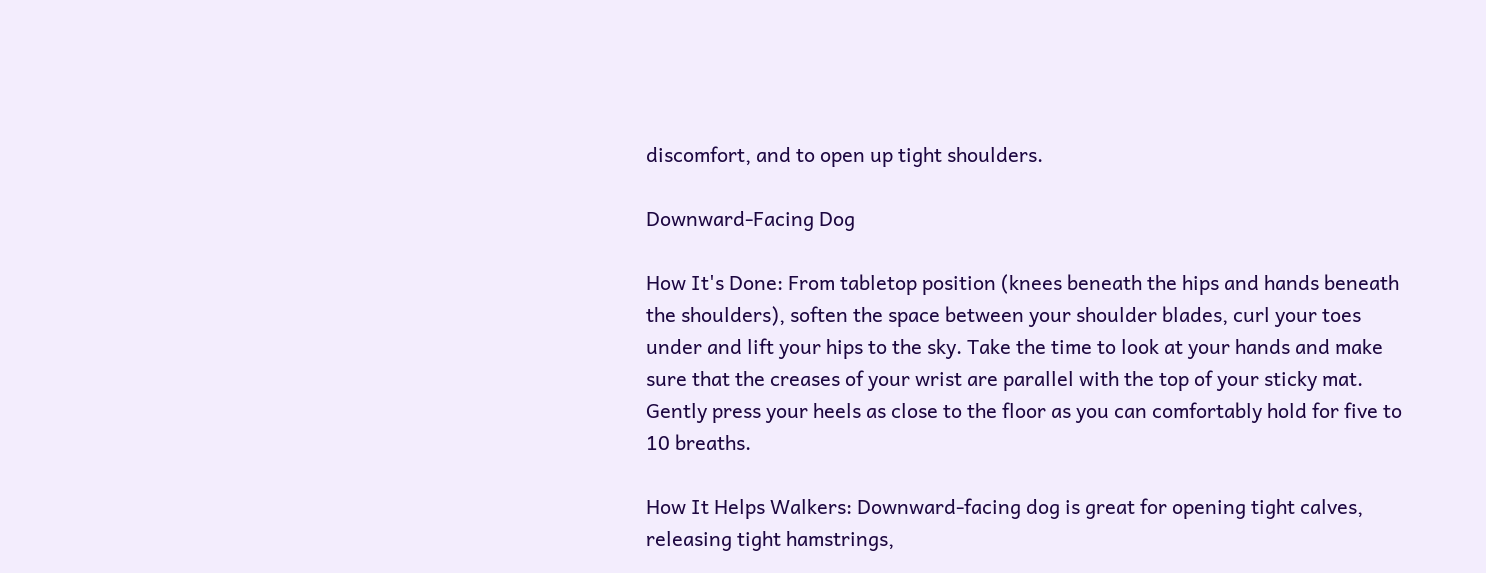discomfort, and to open up tight shoulders.

Downward-Facing Dog

How It's Done: From tabletop position (knees beneath the hips and hands beneath the shoulders), soften the space between your shoulder blades, curl your toes under and lift your hips to the sky. Take the time to look at your hands and make sure that the creases of your wrist are parallel with the top of your sticky mat. Gently press your heels as close to the floor as you can comfortably hold for five to 10 breaths.

How It Helps Walkers: Downward-facing dog is great for opening tight calves, releasing tight hamstrings,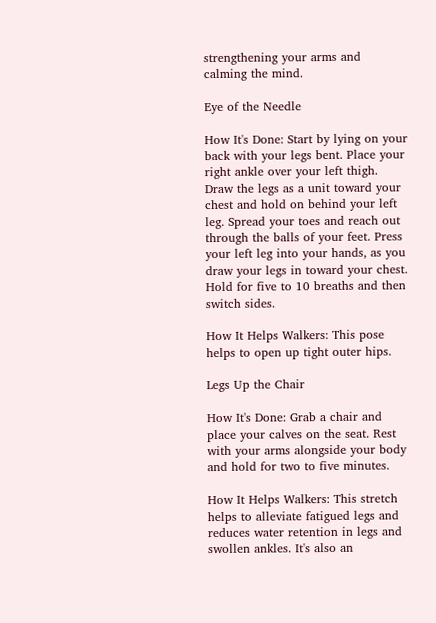strengthening your arms and calming the mind.

Eye of the Needle

How It's Done: Start by lying on your back with your legs bent. Place your right ankle over your left thigh. Draw the legs as a unit toward your chest and hold on behind your left leg. Spread your toes and reach out through the balls of your feet. Press your left leg into your hands, as you draw your legs in toward your chest. Hold for five to 10 breaths and then switch sides.

How It Helps Walkers: This pose helps to open up tight outer hips.

Legs Up the Chair

How It's Done: Grab a chair and place your calves on the seat. Rest with your arms alongside your body and hold for two to five minutes.

How It Helps Walkers: This stretch helps to alleviate fatigued legs and reduces water retention in legs and swollen ankles. It's also an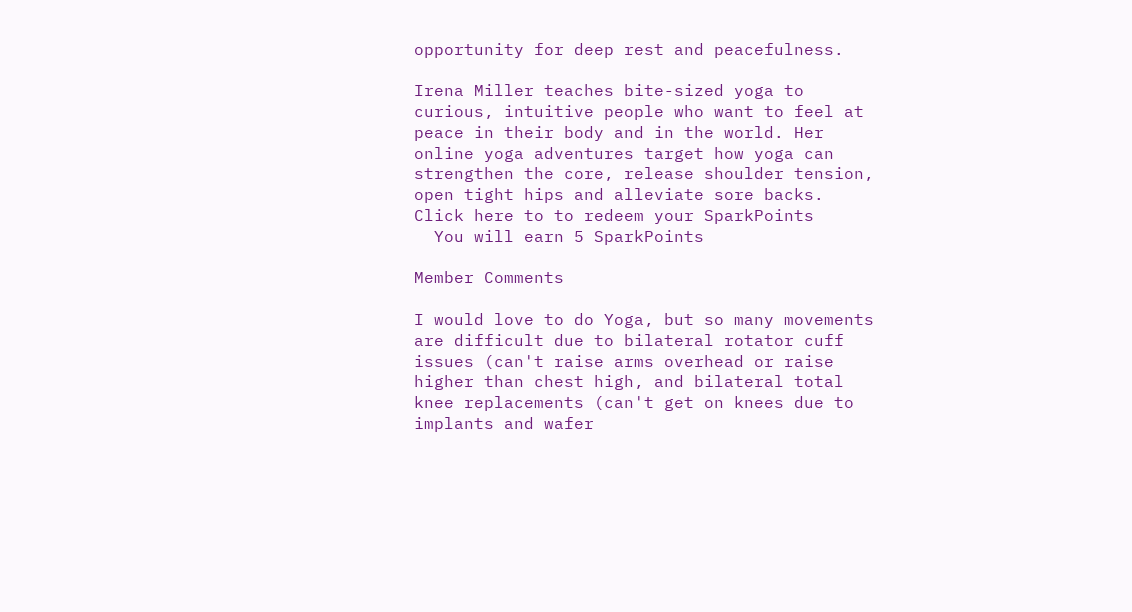opportunity for deep rest and peacefulness.

Irena Miller teaches bite-sized yoga to curious, intuitive people who want to feel at peace in their body and in the world. Her online yoga adventures target how yoga can strengthen the core, release shoulder tension, open tight hips and alleviate sore backs.
Click here to to redeem your SparkPoints
  You will earn 5 SparkPoints

Member Comments

I would love to do Yoga, but so many movements are difficult due to bilateral rotator cuff issues (can't raise arms overhead or raise higher than chest high, and bilateral total knee replacements (can't get on knees due to implants and wafer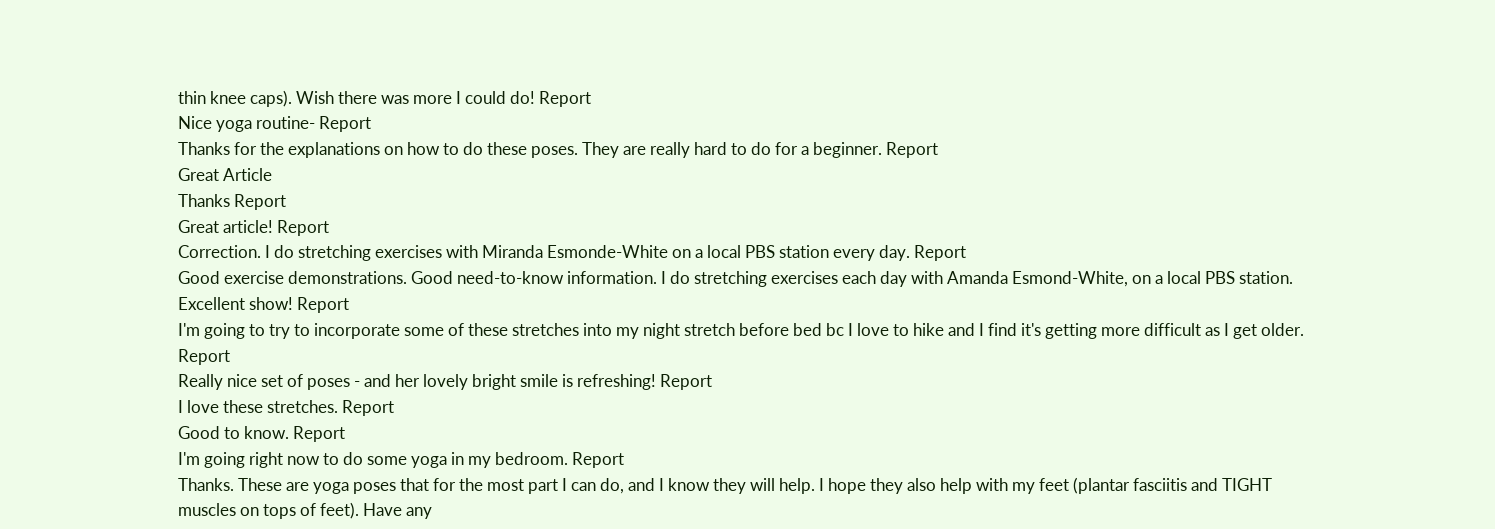thin knee caps). Wish there was more I could do! Report
Nice yoga routine- Report
Thanks for the explanations on how to do these poses. They are really hard to do for a beginner. Report
Great Article
Thanks Report
Great article! Report
Correction. I do stretching exercises with Miranda Esmonde-White on a local PBS station every day. Report
Good exercise demonstrations. Good need-to-know information. I do stretching exercises each day with Amanda Esmond-White, on a local PBS station. Excellent show! Report
I'm going to try to incorporate some of these stretches into my night stretch before bed bc I love to hike and I find it's getting more difficult as I get older. Report
Really nice set of poses - and her lovely bright smile is refreshing! Report
I love these stretches. Report
Good to know. Report
I'm going right now to do some yoga in my bedroom. Report
Thanks. These are yoga poses that for the most part I can do, and I know they will help. I hope they also help with my feet (plantar fasciitis and TIGHT muscles on tops of feet). Have any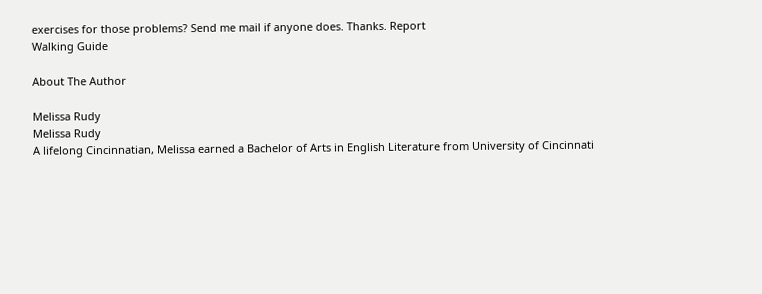exercises for those problems? Send me mail if anyone does. Thanks. Report
Walking Guide

About The Author

Melissa Rudy
Melissa Rudy
A lifelong Cincinnatian, Melissa earned a Bachelor of Arts in English Literature from University of Cincinnati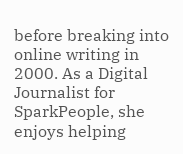before breaking into online writing in 2000. As a Digital Journalist for SparkPeople, she enjoys helping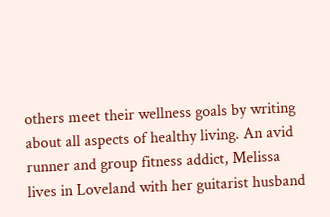others meet their wellness goals by writing about all aspects of healthy living. An avid runner and group fitness addict, Melissa lives in Loveland with her guitarist husband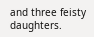and three feisty daughters.